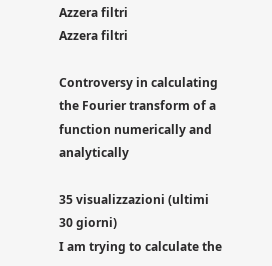Azzera filtri
Azzera filtri

Controversy in calculating the Fourier transform of a function numerically and analytically

35 visualizzazioni (ultimi 30 giorni)
I am trying to calculate the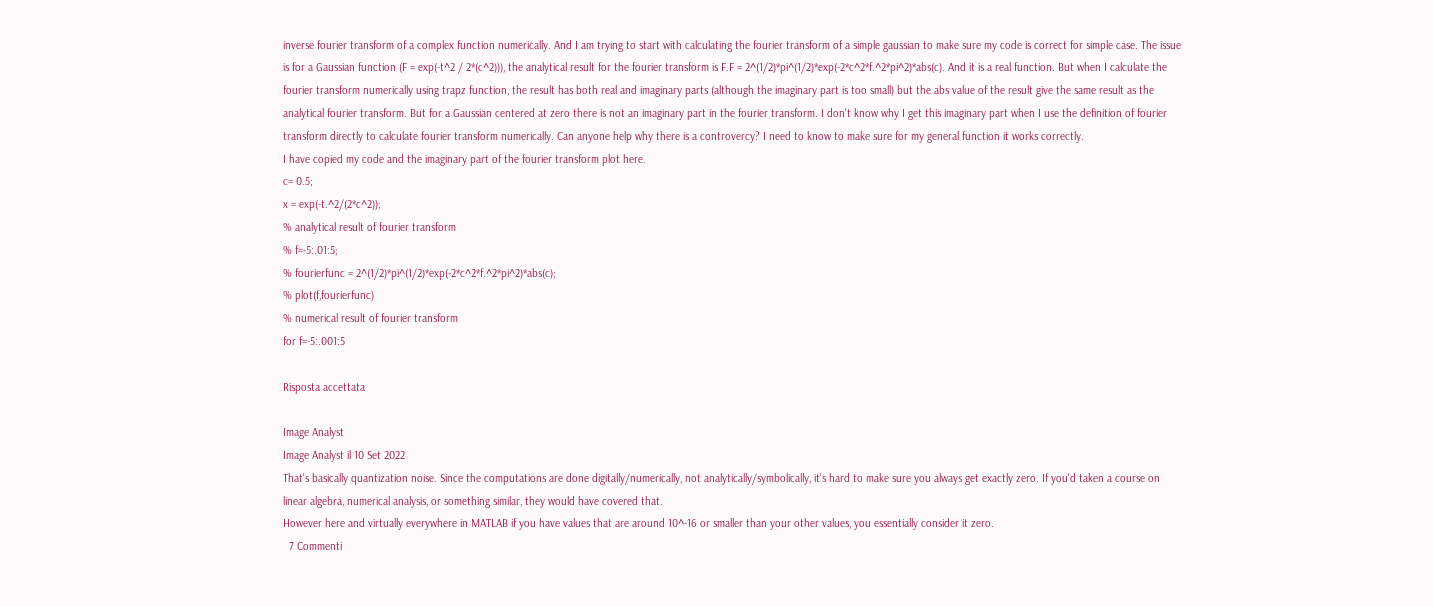inverse fourier transform of a complex function numerically. And I am trying to start with calculating the fourier transform of a simple gaussian to make sure my code is correct for simple case. The issue is for a Gaussian function (F = exp(-t^2 / 2*(c^2))), the analytical result for the fourier transform is F.F = 2^(1/2)*pi^(1/2)*exp(-2*c^2*f.^2*pi^2)*abs(c). And it is a real function. But when I calculate the fourier transform numerically using trapz function, the result has both real and imaginary parts (although the imaginary part is too small) but the abs value of the result give the same result as the analytical fourier transform. But for a Gaussian centered at zero there is not an imaginary part in the fourier transform. I don't know why I get this imaginary part when I use the definition of fourier transform directly to calculate fourier transform numerically. Can anyone help why there is a controvercy? I need to know to make sure for my general function it works correctly.
I have copied my code and the imaginary part of the fourier transform plot here.
c= 0.5;
x = exp(-t.^2/(2*c^2));
% analytical result of fourier transform
% f=-5:.01:5;
% fourierfunc = 2^(1/2)*pi^(1/2)*exp(-2*c^2*f.^2*pi^2)*abs(c);
% plot(f,fourierfunc)
% numerical result of fourier transform
for f=-5:.001:5

Risposta accettata

Image Analyst
Image Analyst il 10 Set 2022
That's basically quantization noise. Since the computations are done digitally/numerically, not analytically/symbolically, it's hard to make sure you always get exactly zero. If you'd taken a course on linear algebra, numerical analysis, or something similar, they would have covered that.
However here and virtually everywhere in MATLAB if you have values that are around 10^-16 or smaller than your other values, you essentially consider it zero.
  7 Commenti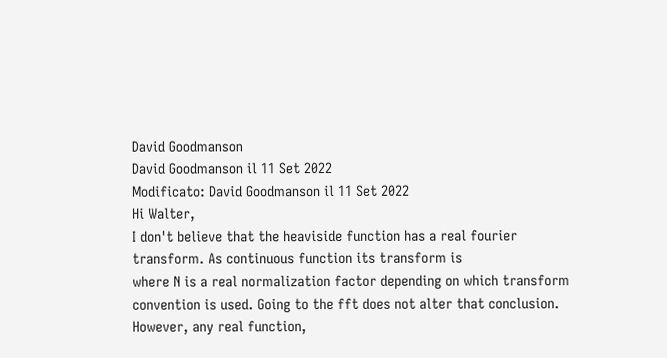David Goodmanson
David Goodmanson il 11 Set 2022
Modificato: David Goodmanson il 11 Set 2022
Hi Walter,
I don't believe that the heaviside function has a real fourier transform. As continuous function its transform is
where N is a real normalization factor depending on which transform convention is used. Going to the fft does not alter that conclusion.
However, any real function,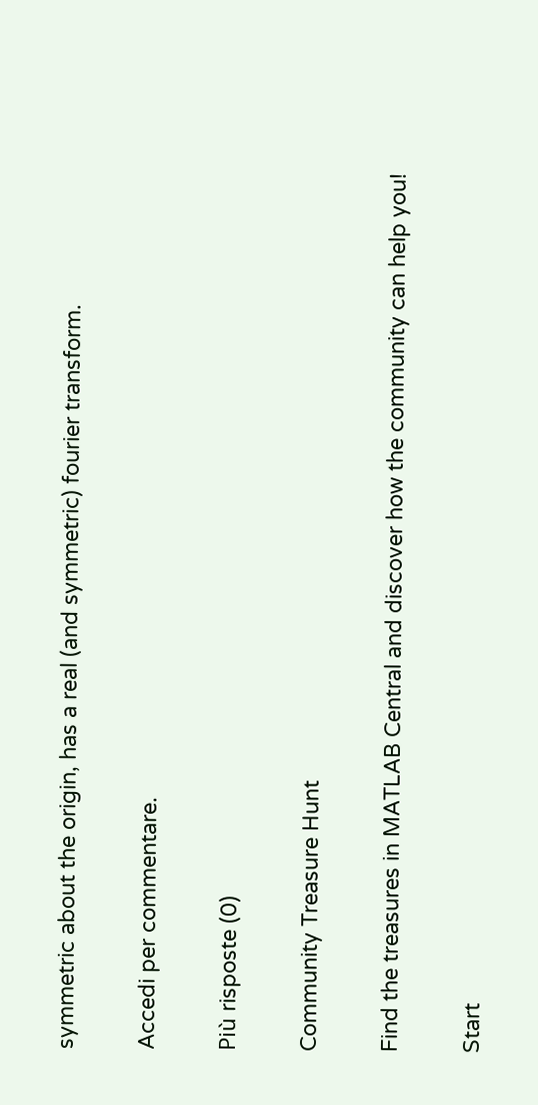symmetric about the origin, has a real (and symmetric) fourier transform.

Accedi per commentare.

Più risposte (0)

Community Treasure Hunt

Find the treasures in MATLAB Central and discover how the community can help you!

Start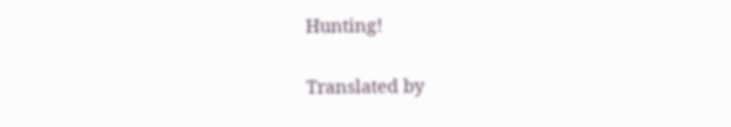Hunting!

Translated by